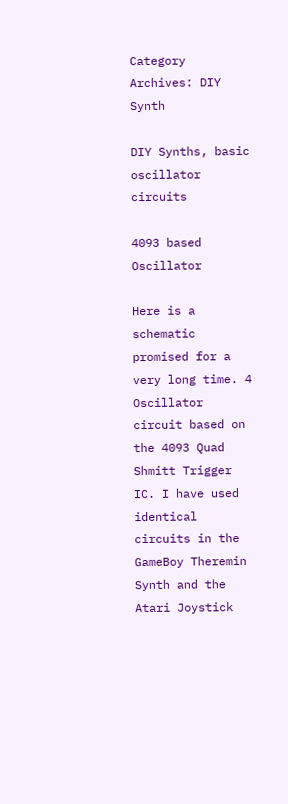Category Archives: DIY Synth

DIY Synths, basic oscillator circuits

4093 based Oscillator

Here is a schematic promised for a very long time. 4 Oscillator circuit based on the 4093 Quad Shmitt Trigger IC. I have used identical circuits in the GameBoy Theremin Synth and the Atari Joystick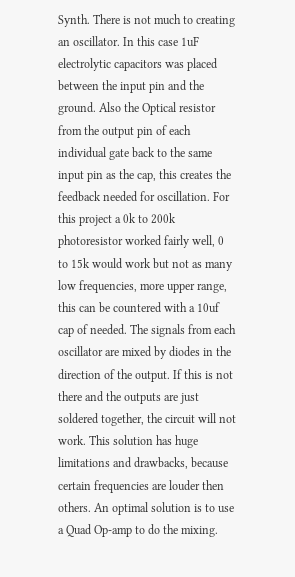Synth. There is not much to creating an oscillator. In this case 1uF electrolytic capacitors was placed between the input pin and the ground. Also the Optical resistor from the output pin of each individual gate back to the same input pin as the cap, this creates the feedback needed for oscillation. For this project a 0k to 200k photoresistor worked fairly well, 0 to 15k would work but not as many low frequencies, more upper range, this can be countered with a 10uf cap of needed. The signals from each oscillator are mixed by diodes in the direction of the output. If this is not there and the outputs are just soldered together, the circuit will not work. This solution has huge limitations and drawbacks, because certain frequencies are louder then others. An optimal solution is to use a Quad Op-amp to do the mixing.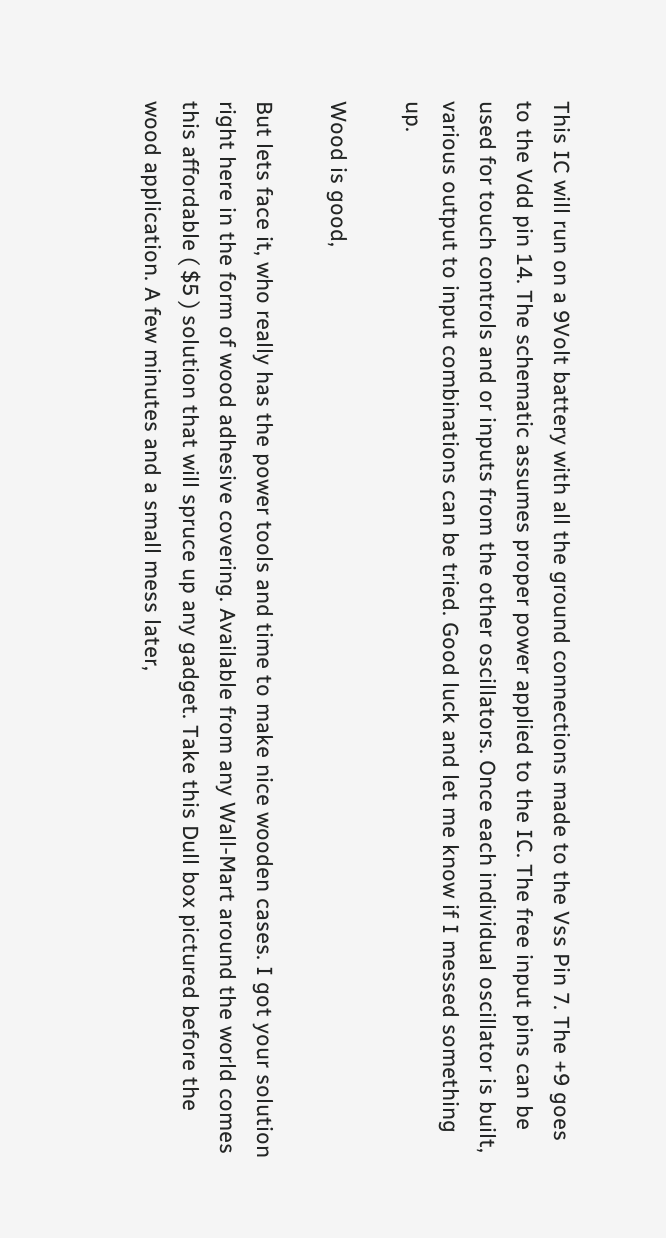This IC will run on a 9Volt battery with all the ground connections made to the Vss Pin 7. The +9 goes to the Vdd pin 14. The schematic assumes proper power applied to the IC. The free input pins can be used for touch controls and or inputs from the other oscillators. Once each individual oscillator is built, various output to input combinations can be tried. Good luck and let me know if I messed something up.

Wood is good,

But lets face it, who really has the power tools and time to make nice wooden cases. I got your solution right here in the form of wood adhesive covering. Available from any Wall-Mart around the world comes this affordable ( $5 ) solution that will spruce up any gadget. Take this Dull box pictured before the wood application. A few minutes and a small mess later,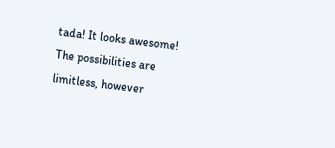tada! It looks awesome! The possibilities are limitless, however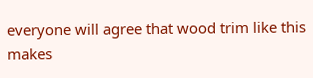everyone will agree that wood trim like this makes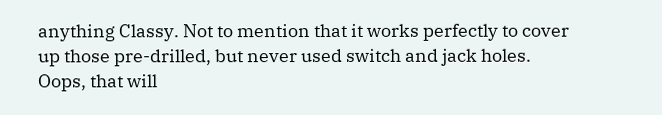anything Classy. Not to mention that it works perfectly to cover up those pre-drilled, but never used switch and jack holes. Oops, that will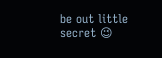be out little secret 😉